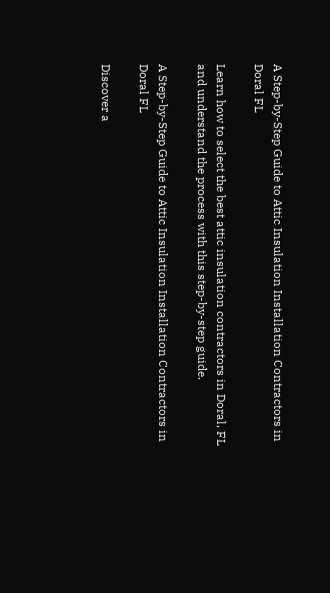A Step-by-Step Guide to Attic Insulation Installation Contractors in Doral FL

Learn how to select the best attic insulation contractors in Doral, FL and understand the process with this step-by-step guide.

A Step-by-Step Guide to Attic Insulation Installation Contractors in Doral FL

Discover a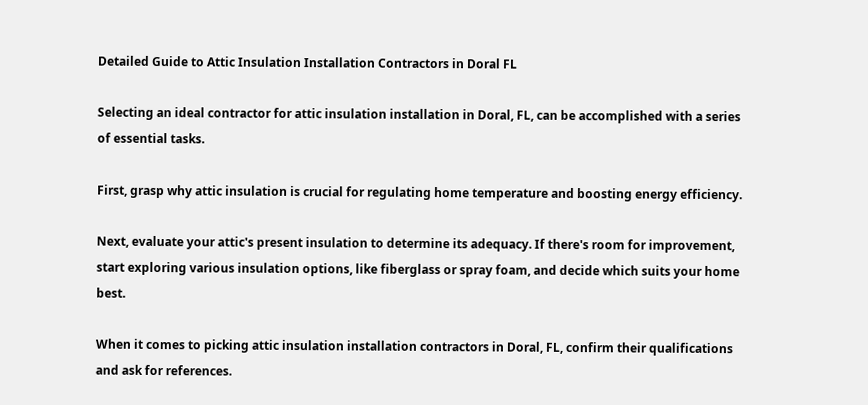Detailed Guide to Attic Insulation Installation Contractors in Doral FL

Selecting an ideal contractor for attic insulation installation in Doral, FL, can be accomplished with a series of essential tasks.

First, grasp why attic insulation is crucial for regulating home temperature and boosting energy efficiency.

Next, evaluate your attic's present insulation to determine its adequacy. If there's room for improvement, start exploring various insulation options, like fiberglass or spray foam, and decide which suits your home best.

When it comes to picking attic insulation installation contractors in Doral, FL, confirm their qualifications and ask for references.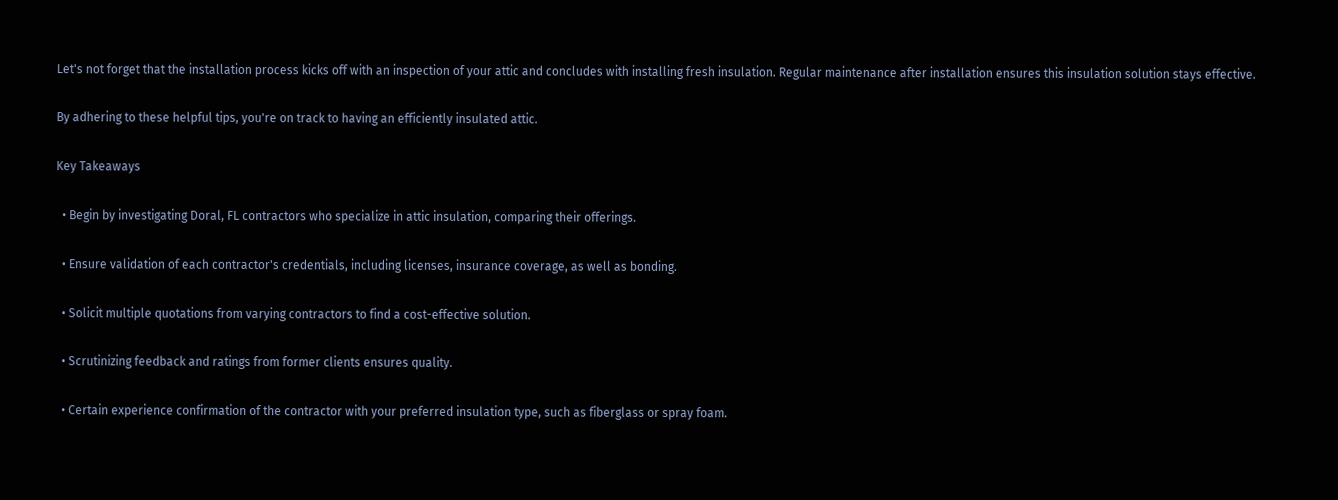Let's not forget that the installation process kicks off with an inspection of your attic and concludes with installing fresh insulation. Regular maintenance after installation ensures this insulation solution stays effective.

By adhering to these helpful tips, you're on track to having an efficiently insulated attic.

Key Takeaways

  • Begin by investigating Doral, FL contractors who specialize in attic insulation, comparing their offerings.

  • Ensure validation of each contractor's credentials, including licenses, insurance coverage, as well as bonding.

  • Solicit multiple quotations from varying contractors to find a cost-effective solution.

  • Scrutinizing feedback and ratings from former clients ensures quality.

  • Certain experience confirmation of the contractor with your preferred insulation type, such as fiberglass or spray foam.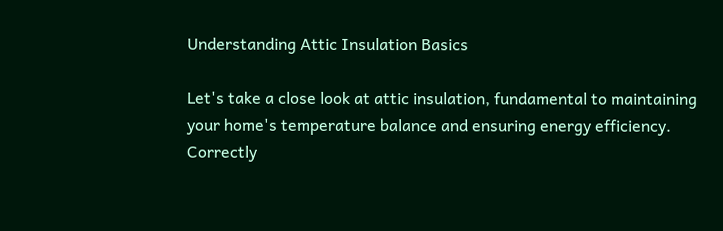Understanding Attic Insulation Basics

Let's take a close look at attic insulation, fundamental to maintaining your home's temperature balance and ensuring energy efficiency. Correctly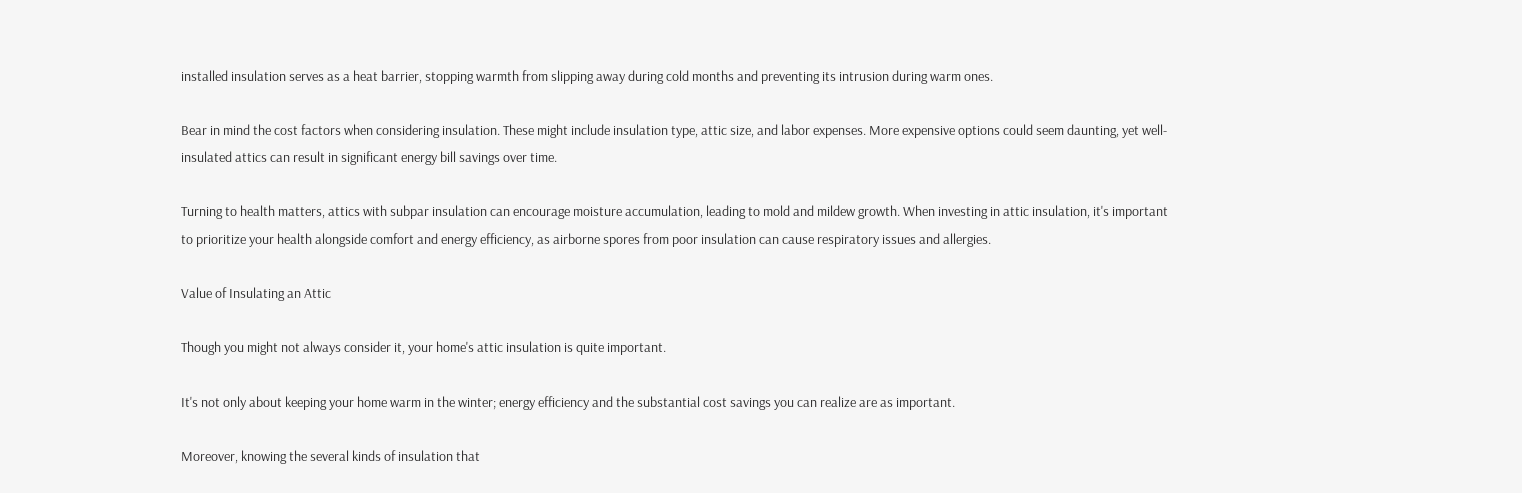installed insulation serves as a heat barrier, stopping warmth from slipping away during cold months and preventing its intrusion during warm ones.

Bear in mind the cost factors when considering insulation. These might include insulation type, attic size, and labor expenses. More expensive options could seem daunting, yet well-insulated attics can result in significant energy bill savings over time.

Turning to health matters, attics with subpar insulation can encourage moisture accumulation, leading to mold and mildew growth. When investing in attic insulation, it's important to prioritize your health alongside comfort and energy efficiency, as airborne spores from poor insulation can cause respiratory issues and allergies.

Value of Insulating an Attic

Though you might not always consider it, your home's attic insulation is quite important.

It's not only about keeping your home warm in the winter; energy efficiency and the substantial cost savings you can realize are as important.

Moreover, knowing the several kinds of insulation that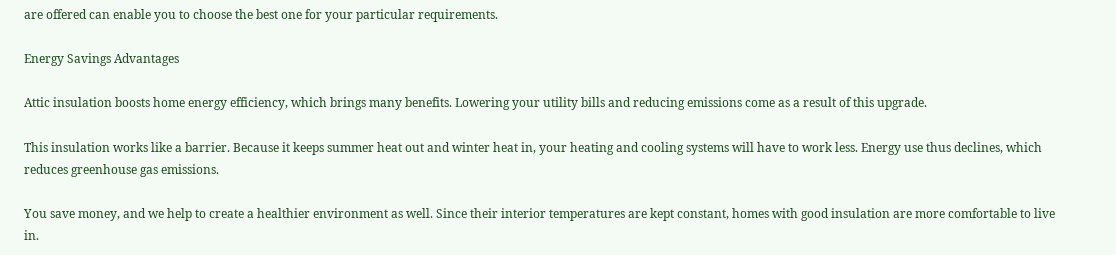are offered can enable you to choose the best one for your particular requirements.

Energy Savings Advantages

Attic insulation boosts home energy efficiency, which brings many benefits. Lowering your utility bills and reducing emissions come as a result of this upgrade.

This insulation works like a barrier. Because it keeps summer heat out and winter heat in, your heating and cooling systems will have to work less. Energy use thus declines, which reduces greenhouse gas emissions.

You save money, and we help to create a healthier environment as well. Since their interior temperatures are kept constant, homes with good insulation are more comfortable to live in.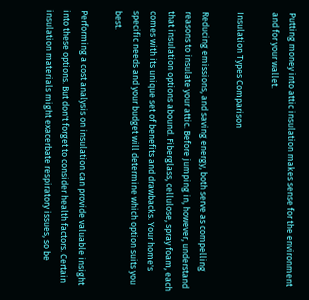Putting money into attic insulation makes sense for the environment and for your wallet.

Insulation Types Comparison

Reducing emissions, and saving energy, both serve as compelling reasons to insulate your attic. Before jumping in, however, understand that insulation options abound. Fiberglass, cellulose, spray foam, each comes with its unique set of benefits and drawbacks. Your home's specific needs and your budget will determine which option suits you best.

Performing a cost analysis on insulation can provide valuable insight into these options. But don't forget to consider health factors. Certain insulation materials might exacerbate respiratory issues, so be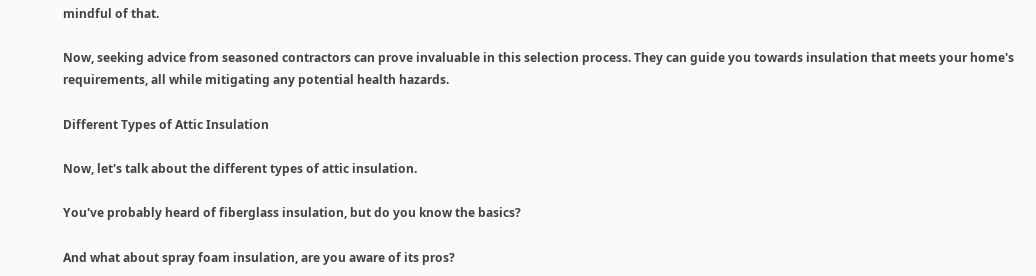mindful of that.

Now, seeking advice from seasoned contractors can prove invaluable in this selection process. They can guide you towards insulation that meets your home's requirements, all while mitigating any potential health hazards.

Different Types of Attic Insulation

Now, let's talk about the different types of attic insulation.

You've probably heard of fiberglass insulation, but do you know the basics?

And what about spray foam insulation, are you aware of its pros?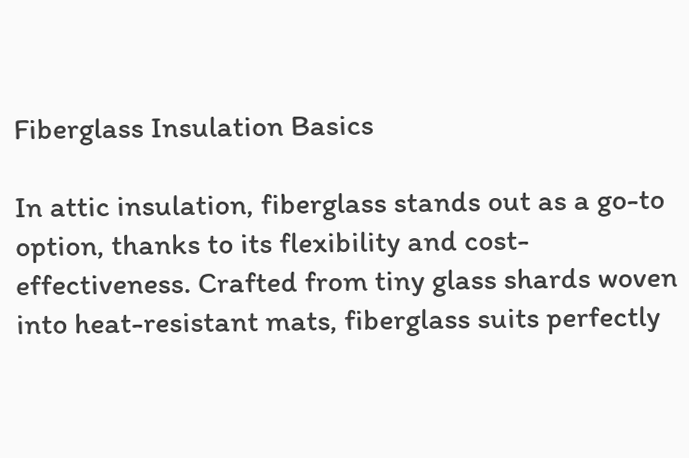Fiberglass Insulation Basics

In attic insulation, fiberglass stands out as a go-to option, thanks to its flexibility and cost-effectiveness. Crafted from tiny glass shards woven into heat-resistant mats, fiberglass suits perfectly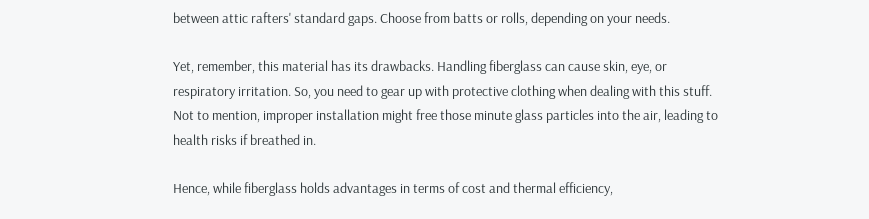between attic rafters' standard gaps. Choose from batts or rolls, depending on your needs.

Yet, remember, this material has its drawbacks. Handling fiberglass can cause skin, eye, or respiratory irritation. So, you need to gear up with protective clothing when dealing with this stuff. Not to mention, improper installation might free those minute glass particles into the air, leading to health risks if breathed in.

Hence, while fiberglass holds advantages in terms of cost and thermal efficiency,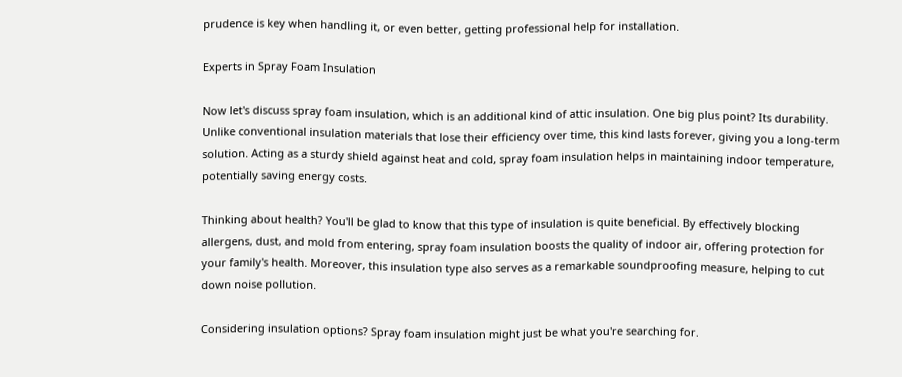prudence is key when handling it, or even better, getting professional help for installation.

Experts in Spray Foam Insulation

Now let's discuss spray foam insulation, which is an additional kind of attic insulation. One big plus point? Its durability. Unlike conventional insulation materials that lose their efficiency over time, this kind lasts forever, giving you a long-term solution. Acting as a sturdy shield against heat and cold, spray foam insulation helps in maintaining indoor temperature, potentially saving energy costs.

Thinking about health? You'll be glad to know that this type of insulation is quite beneficial. By effectively blocking allergens, dust, and mold from entering, spray foam insulation boosts the quality of indoor air, offering protection for your family's health. Moreover, this insulation type also serves as a remarkable soundproofing measure, helping to cut down noise pollution.

Considering insulation options? Spray foam insulation might just be what you're searching for.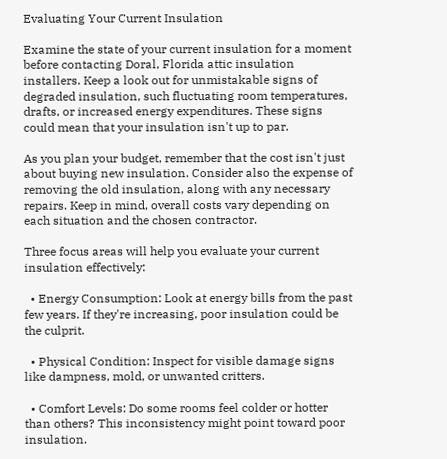Evaluating Your Current Insulation

Examine the state of your current insulation for a moment before contacting Doral, Florida attic insulation installers. Keep a look out for unmistakable signs of degraded insulation, such fluctuating room temperatures, drafts, or increased energy expenditures. These signs could mean that your insulation isn't up to par.

As you plan your budget, remember that the cost isn't just about buying new insulation. Consider also the expense of removing the old insulation, along with any necessary repairs. Keep in mind, overall costs vary depending on each situation and the chosen contractor.

Three focus areas will help you evaluate your current insulation effectively:

  • Energy Consumption: Look at energy bills from the past few years. If they're increasing, poor insulation could be the culprit.

  • Physical Condition: Inspect for visible damage signs like dampness, mold, or unwanted critters.

  • Comfort Levels: Do some rooms feel colder or hotter than others? This inconsistency might point toward poor insulation.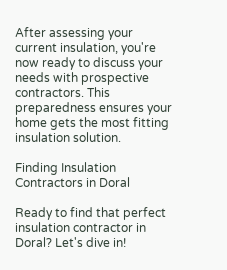After assessing your current insulation, you're now ready to discuss your needs with prospective contractors. This preparedness ensures your home gets the most fitting insulation solution.

Finding Insulation Contractors in Doral

Ready to find that perfect insulation contractor in Doral? Let's dive in!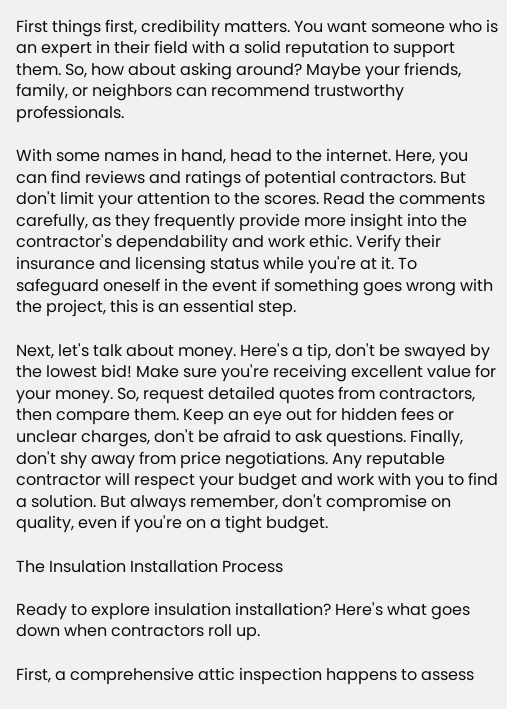First things first, credibility matters. You want someone who is an expert in their field with a solid reputation to support them. So, how about asking around? Maybe your friends, family, or neighbors can recommend trustworthy professionals.

With some names in hand, head to the internet. Here, you can find reviews and ratings of potential contractors. But don't limit your attention to the scores. Read the comments carefully, as they frequently provide more insight into the contractor's dependability and work ethic. Verify their insurance and licensing status while you're at it. To safeguard oneself in the event if something goes wrong with the project, this is an essential step.

Next, let's talk about money. Here's a tip, don't be swayed by the lowest bid! Make sure you're receiving excellent value for your money. So, request detailed quotes from contractors, then compare them. Keep an eye out for hidden fees or unclear charges, don't be afraid to ask questions. Finally, don't shy away from price negotiations. Any reputable contractor will respect your budget and work with you to find a solution. But always remember, don't compromise on quality, even if you're on a tight budget.

The Insulation Installation Process

Ready to explore insulation installation? Here's what goes down when contractors roll up.

First, a comprehensive attic inspection happens to assess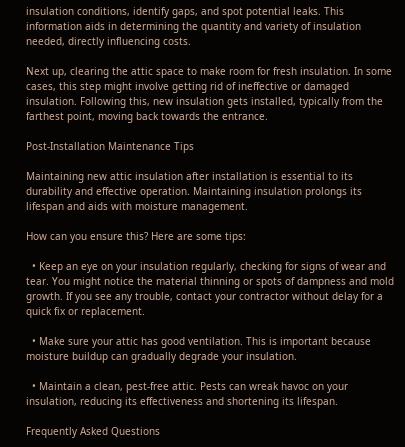insulation conditions, identify gaps, and spot potential leaks. This information aids in determining the quantity and variety of insulation needed, directly influencing costs.

Next up, clearing the attic space to make room for fresh insulation. In some cases, this step might involve getting rid of ineffective or damaged insulation. Following this, new insulation gets installed, typically from the farthest point, moving back towards the entrance.

Post-Installation Maintenance Tips

Maintaining new attic insulation after installation is essential to its durability and effective operation. Maintaining insulation prolongs its lifespan and aids with moisture management.

How can you ensure this? Here are some tips:

  • Keep an eye on your insulation regularly, checking for signs of wear and tear. You might notice the material thinning or spots of dampness and mold growth. If you see any trouble, contact your contractor without delay for a quick fix or replacement.

  • Make sure your attic has good ventilation. This is important because moisture buildup can gradually degrade your insulation.

  • Maintain a clean, pest-free attic. Pests can wreak havoc on your insulation, reducing its effectiveness and shortening its lifespan.

Frequently Asked Questions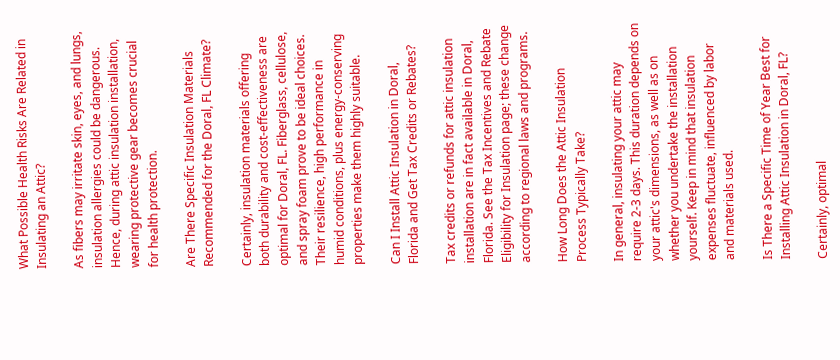What Possible Health Risks Are Related in Insulating an Attic?

As fibers may irritate skin, eyes, and lungs, insulation allergies could be dangerous. Hence, during attic insulation installation, wearing protective gear becomes crucial for health protection.

Are There Specific Insulation Materials Recommended for the Doral, FL Climate?

Certainly, insulation materials offering both durability and cost-effectiveness are optimal for Doral, FL. Fiberglass, cellulose, and spray foam prove to be ideal choices. Their resilience, high performance in humid conditions, plus energy-conserving properties make them highly suitable.

Can I Install Attic Insulation in Doral, Florida and Get Tax Credits or Rebates?

Tax credits or refunds for attic insulation installation are in fact available in Doral, Florida. See the Tax Incentives and Rebate Eligibility for Insulation page; these change according to regional laws and programs.

How Long Does the Attic Insulation Process Typically Take?

In general, insulating your attic may require 2-3 days. This duration depends on your attic's dimensions, as well as on whether you undertake the installation yourself. Keep in mind that insulation expenses fluctuate, influenced by labor and materials used.

Is There a Specific Time of Year Best for Installing Attic Insulation in Doral, FL?

Certainly, optimal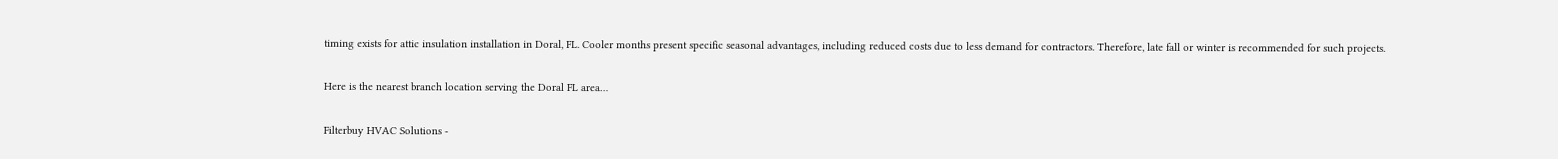timing exists for attic insulation installation in Doral, FL. Cooler months present specific seasonal advantages, including reduced costs due to less demand for contractors. Therefore, late fall or winter is recommended for such projects.

Here is the nearest branch location serving the Doral FL area…

Filterbuy HVAC Solutions -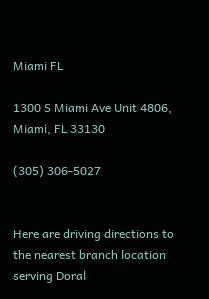Miami FL

1300 S Miami Ave Unit 4806, Miami, FL 33130

(305) 306-5027


Here are driving directions to the nearest branch location serving Doral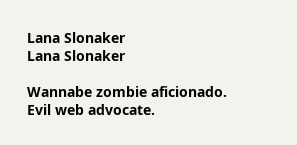Lana Slonaker
Lana Slonaker

Wannabe zombie aficionado. Evil web advocate.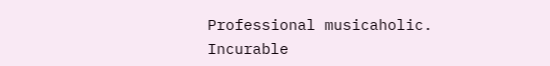Professional musicaholic. Incurable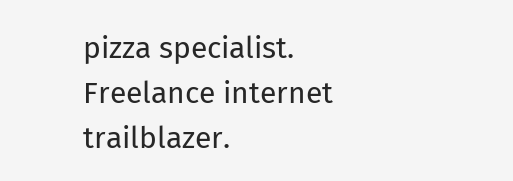pizza specialist. Freelance internet trailblazer.